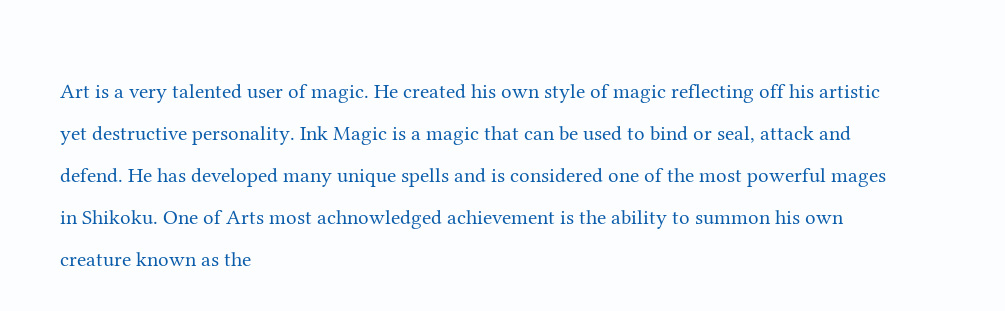Art is a very talented user of magic. He created his own style of magic reflecting off his artistic yet destructive personality. Ink Magic is a magic that can be used to bind or seal, attack and defend. He has developed many unique spells and is considered one of the most powerful mages in Shikoku. One of Arts most achnowledged achievement is the ability to summon his own creature known as the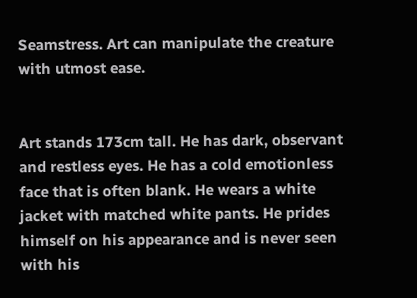Seamstress. Art can manipulate the creature with utmost ease.


Art stands 173cm tall. He has dark, observant and restless eyes. He has a cold emotionless face that is often blank. He wears a white jacket with matched white pants. He prides himself on his appearance and is never seen with his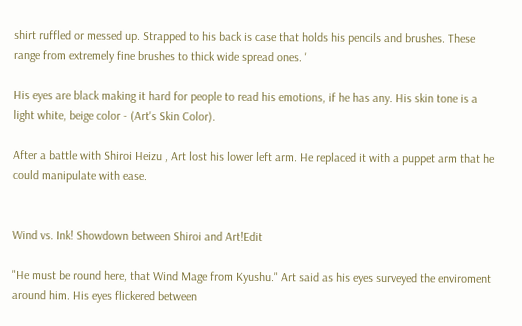shirt ruffled or messed up. Strapped to his back is case that holds his pencils and brushes. These range from extremely fine brushes to thick wide spread ones. '

His eyes are black making it hard for people to read his emotions, if he has any. His skin tone is a light white, beige color - (Art's Skin Color).

After a battle with Shiroi Heizu , Art lost his lower left arm. He replaced it with a puppet arm that he could manipulate with ease.


Wind vs. Ink! Showdown between Shiroi and Art!Edit

"He must be round here, that Wind Mage from Kyushu." Art said as his eyes surveyed the enviroment around him. His eyes flickered between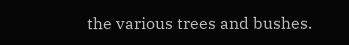the various trees and bushes.